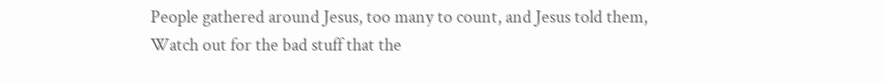People gathered around Jesus, too many to count, and Jesus told them, Watch out for the bad stuff that the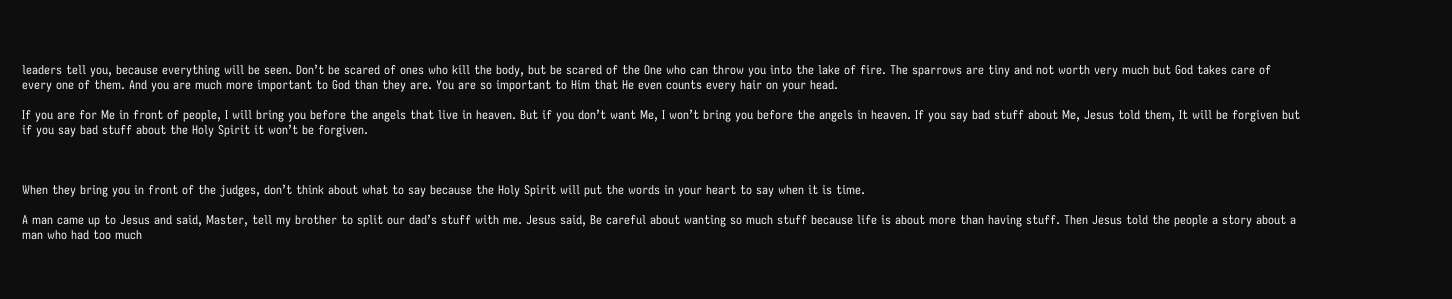leaders tell you, because everything will be seen. Don’t be scared of ones who kill the body, but be scared of the One who can throw you into the lake of fire. The sparrows are tiny and not worth very much but God takes care of every one of them. And you are much more important to God than they are. You are so important to Him that He even counts every hair on your head.

If you are for Me in front of people, I will bring you before the angels that live in heaven. But if you don’t want Me, I won’t bring you before the angels in heaven. If you say bad stuff about Me, Jesus told them, It will be forgiven but if you say bad stuff about the Holy Spirit it won’t be forgiven.



When they bring you in front of the judges, don’t think about what to say because the Holy Spirit will put the words in your heart to say when it is time.

A man came up to Jesus and said, Master, tell my brother to split our dad’s stuff with me. Jesus said, Be careful about wanting so much stuff because life is about more than having stuff. Then Jesus told the people a story about a man who had too much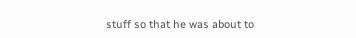stuff so that he was about to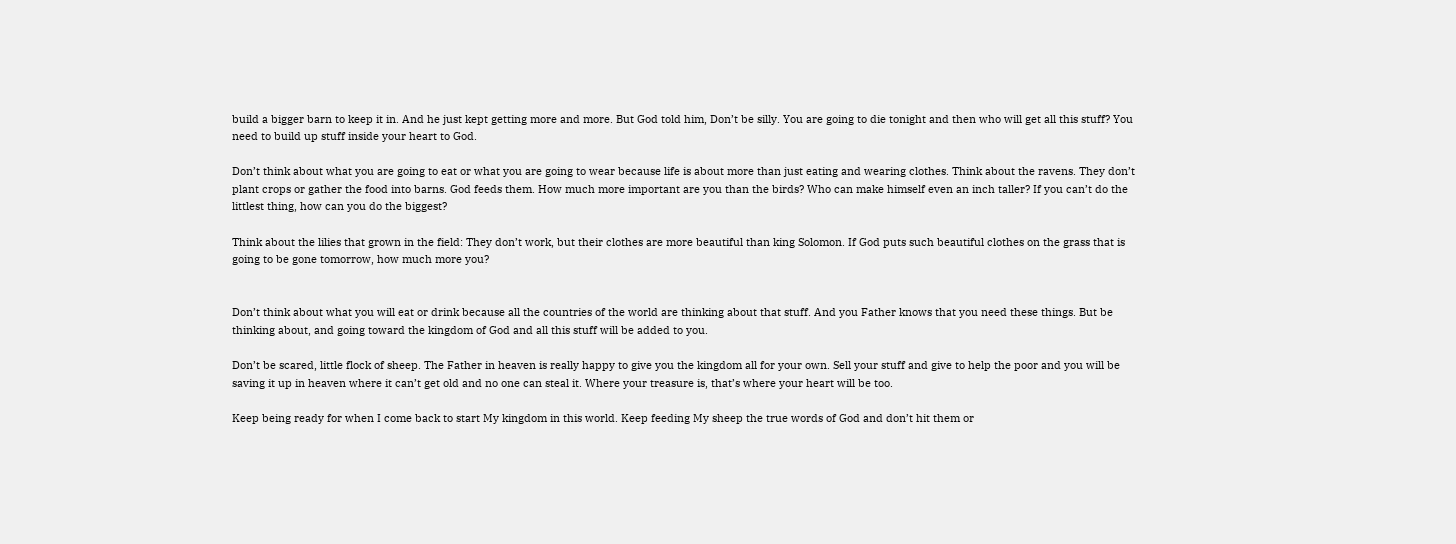build a bigger barn to keep it in. And he just kept getting more and more. But God told him, Don’t be silly. You are going to die tonight and then who will get all this stuff? You need to build up stuff inside your heart to God.

Don’t think about what you are going to eat or what you are going to wear because life is about more than just eating and wearing clothes. Think about the ravens. They don’t plant crops or gather the food into barns. God feeds them. How much more important are you than the birds? Who can make himself even an inch taller? If you can’t do the littlest thing, how can you do the biggest?

Think about the lilies that grown in the field: They don’t work, but their clothes are more beautiful than king Solomon. If God puts such beautiful clothes on the grass that is going to be gone tomorrow, how much more you?


Don’t think about what you will eat or drink because all the countries of the world are thinking about that stuff. And you Father knows that you need these things. But be thinking about, and going toward the kingdom of God and all this stuff will be added to you.

Don’t be scared, little flock of sheep. The Father in heaven is really happy to give you the kingdom all for your own. Sell your stuff and give to help the poor and you will be saving it up in heaven where it can’t get old and no one can steal it. Where your treasure is, that’s where your heart will be too.

Keep being ready for when I come back to start My kingdom in this world. Keep feeding My sheep the true words of God and don’t hit them or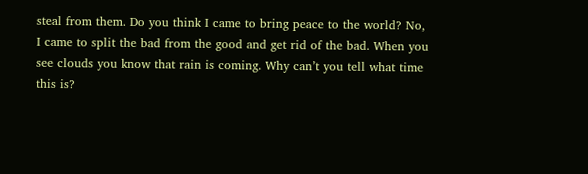steal from them. Do you think I came to bring peace to the world? No, I came to split the bad from the good and get rid of the bad. When you see clouds you know that rain is coming. Why can’t you tell what time this is?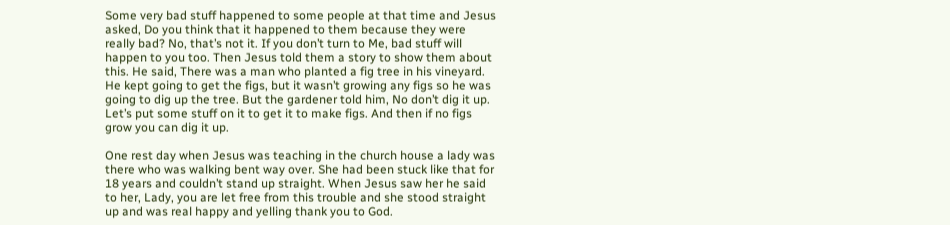Some very bad stuff happened to some people at that time and Jesus asked, Do you think that it happened to them because they were really bad? No, that’s not it. If you don’t turn to Me, bad stuff will happen to you too. Then Jesus told them a story to show them about this. He said, There was a man who planted a fig tree in his vineyard. He kept going to get the figs, but it wasn’t growing any figs so he was going to dig up the tree. But the gardener told him, No don’t dig it up. Let’s put some stuff on it to get it to make figs. And then if no figs grow you can dig it up.

One rest day when Jesus was teaching in the church house a lady was there who was walking bent way over. She had been stuck like that for 18 years and couldn’t stand up straight. When Jesus saw her he said to her, Lady, you are let free from this trouble and she stood straight up and was real happy and yelling thank you to God.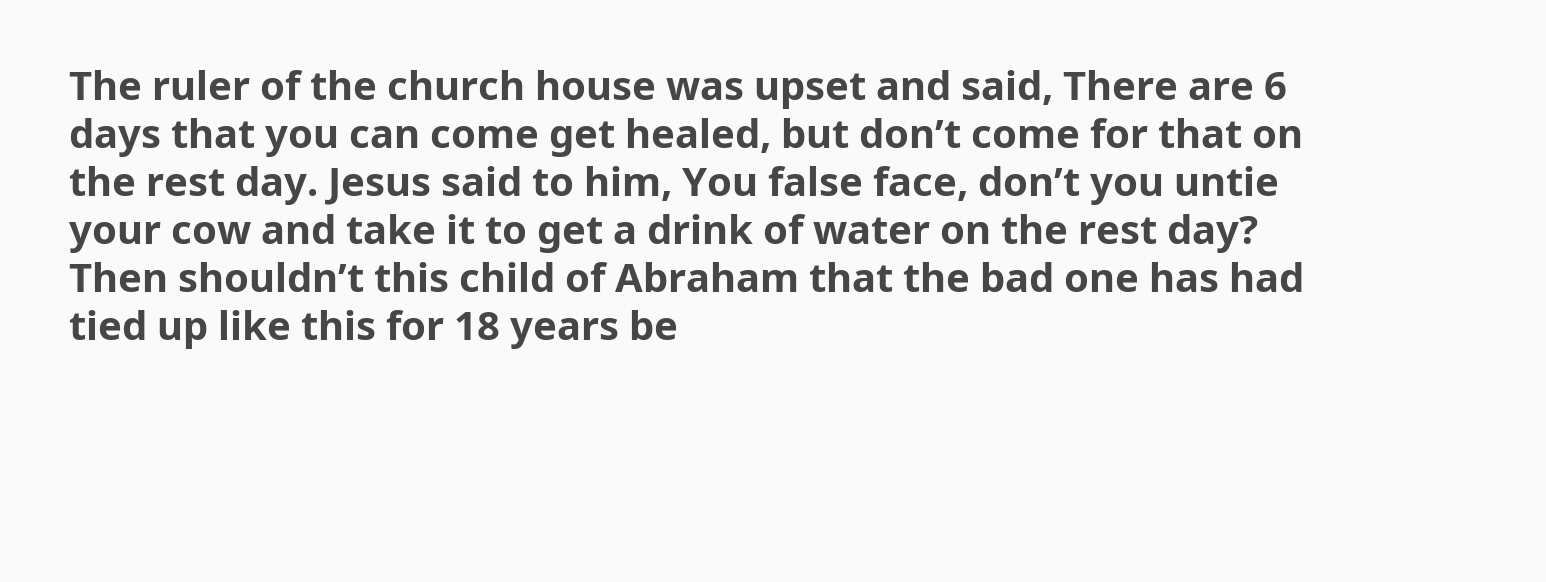The ruler of the church house was upset and said, There are 6 days that you can come get healed, but don’t come for that on the rest day. Jesus said to him, You false face, don’t you untie your cow and take it to get a drink of water on the rest day?  Then shouldn’t this child of Abraham that the bad one has had tied up like this for 18 years be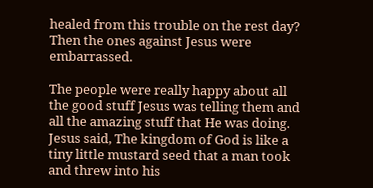healed from this trouble on the rest day? Then the ones against Jesus were embarrassed.

The people were really happy about all the good stuff Jesus was telling them and all the amazing stuff that He was doing. Jesus said, The kingdom of God is like a tiny little mustard seed that a man took and threw into his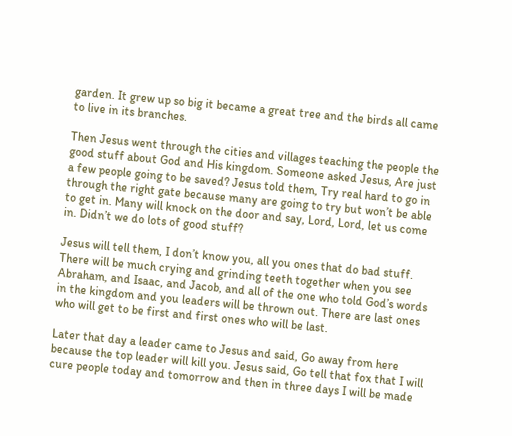garden. It grew up so big it became a great tree and the birds all came to live in its branches.

Then Jesus went through the cities and villages teaching the people the good stuff about God and His kingdom. Someone asked Jesus, Are just a few people going to be saved? Jesus told them, Try real hard to go in through the right gate because many are going to try but won’t be able to get in. Many will knock on the door and say, Lord, Lord, let us come in. Didn’t we do lots of good stuff?

Jesus will tell them, I don’t know you, all you ones that do bad stuff. There will be much crying and grinding teeth together when you see Abraham, and Isaac, and Jacob, and all of the one who told God’s words in the kingdom and you leaders will be thrown out. There are last ones who will get to be first and first ones who will be last.

Later that day a leader came to Jesus and said, Go away from here because the top leader will kill you. Jesus said, Go tell that fox that I will cure people today and tomorrow and then in three days I will be made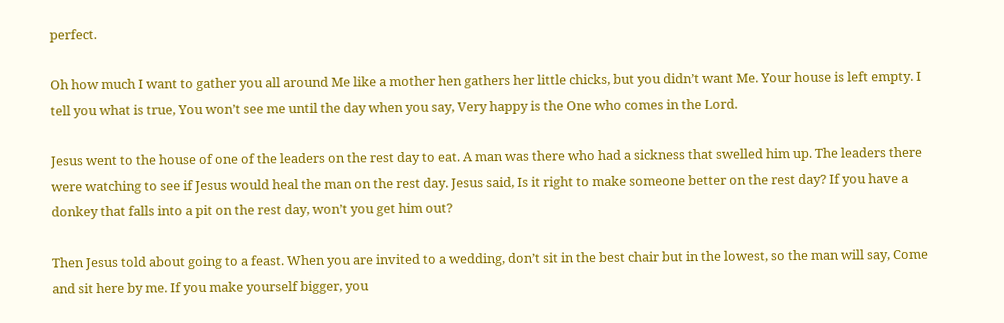perfect.

Oh how much I want to gather you all around Me like a mother hen gathers her little chicks, but you didn’t want Me. Your house is left empty. I tell you what is true, You won’t see me until the day when you say, Very happy is the One who comes in the Lord.

Jesus went to the house of one of the leaders on the rest day to eat. A man was there who had a sickness that swelled him up. The leaders there were watching to see if Jesus would heal the man on the rest day. Jesus said, Is it right to make someone better on the rest day? If you have a donkey that falls into a pit on the rest day, won’t you get him out?

Then Jesus told about going to a feast. When you are invited to a wedding, don’t sit in the best chair but in the lowest, so the man will say, Come and sit here by me. If you make yourself bigger, you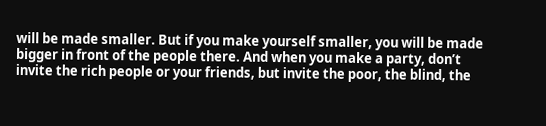will be made smaller. But if you make yourself smaller, you will be made bigger in front of the people there. And when you make a party, don’t invite the rich people or your friends, but invite the poor, the blind, the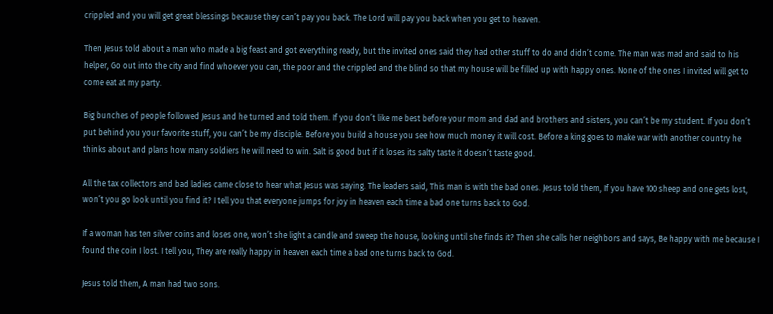crippled and you will get great blessings because they can’t pay you back. The Lord will pay you back when you get to heaven.

Then Jesus told about a man who made a big feast and got everything ready, but the invited ones said they had other stuff to do and didn’t come. The man was mad and said to his helper, Go out into the city and find whoever you can, the poor and the crippled and the blind so that my house will be filled up with happy ones. None of the ones I invited will get to come eat at my party.

Big bunches of people followed Jesus and he turned and told them. If you don’t like me best before your mom and dad and brothers and sisters, you can’t be my student. If you don’t put behind you your favorite stuff, you can’t be my disciple. Before you build a house you see how much money it will cost. Before a king goes to make war with another country he thinks about and plans how many soldiers he will need to win. Salt is good but if it loses its salty taste it doesn’t taste good.

All the tax collectors and bad ladies came close to hear what Jesus was saying. The leaders said, This man is with the bad ones. Jesus told them, If you have 100 sheep and one gets lost, won’t you go look until you find it? I tell you that everyone jumps for joy in heaven each time a bad one turns back to God.

If a woman has ten silver coins and loses one, won’t she light a candle and sweep the house, looking until she finds it? Then she calls her neighbors and says, Be happy with me because I found the coin I lost. I tell you, They are really happy in heaven each time a bad one turns back to God.

Jesus told them, A man had two sons.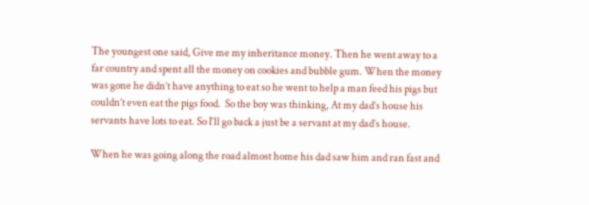The youngest one said, Give me my inheritance money. Then he went away to a far country and spent all the money on cookies and bubble gum. When the money was gone he didn’t have anything to eat so he went to help a man feed his pigs but couldn’t even eat the pigs food.  So the boy was thinking, At my dad’s house his servants have lots to eat. So I’ll go back a just be a servant at my dad’s house.

When he was going along the road almost home his dad saw him and ran fast and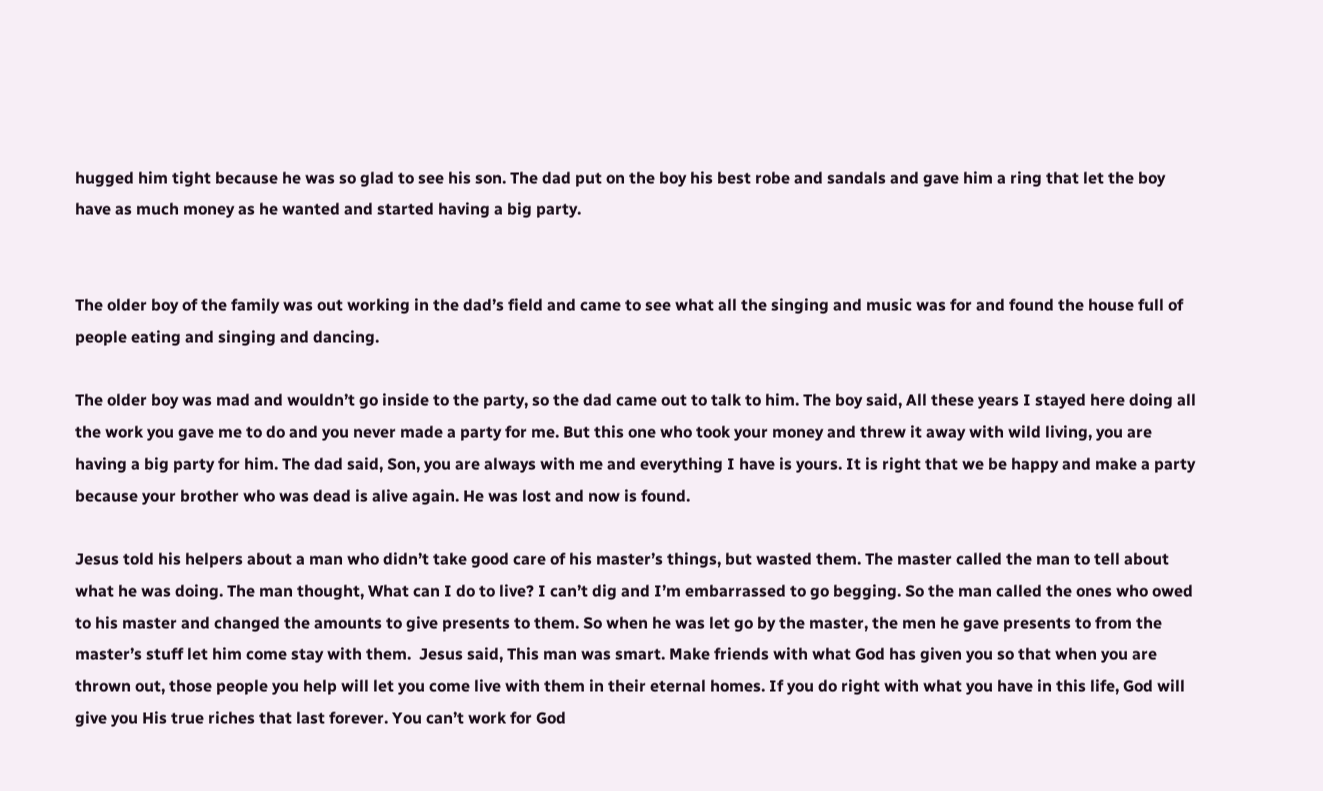hugged him tight because he was so glad to see his son. The dad put on the boy his best robe and sandals and gave him a ring that let the boy have as much money as he wanted and started having a big party.


The older boy of the family was out working in the dad’s field and came to see what all the singing and music was for and found the house full of people eating and singing and dancing.

The older boy was mad and wouldn’t go inside to the party, so the dad came out to talk to him. The boy said, All these years I stayed here doing all the work you gave me to do and you never made a party for me. But this one who took your money and threw it away with wild living, you are having a big party for him. The dad said, Son, you are always with me and everything I have is yours. It is right that we be happy and make a party because your brother who was dead is alive again. He was lost and now is found.

Jesus told his helpers about a man who didn’t take good care of his master’s things, but wasted them. The master called the man to tell about what he was doing. The man thought, What can I do to live? I can’t dig and I’m embarrassed to go begging. So the man called the ones who owed to his master and changed the amounts to give presents to them. So when he was let go by the master, the men he gave presents to from the master’s stuff let him come stay with them.  Jesus said, This man was smart. Make friends with what God has given you so that when you are thrown out, those people you help will let you come live with them in their eternal homes. If you do right with what you have in this life, God will give you His true riches that last forever. You can’t work for God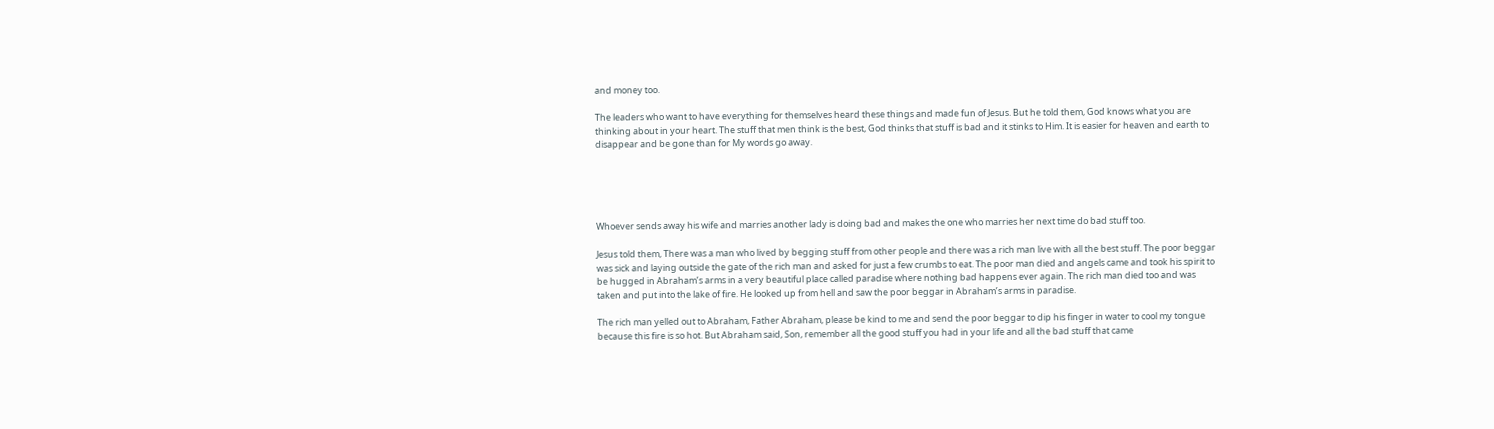and money too.

The leaders who want to have everything for themselves heard these things and made fun of Jesus. But he told them, God knows what you are thinking about in your heart. The stuff that men think is the best, God thinks that stuff is bad and it stinks to Him. It is easier for heaven and earth to disappear and be gone than for My words go away.





Whoever sends away his wife and marries another lady is doing bad and makes the one who marries her next time do bad stuff too.

Jesus told them, There was a man who lived by begging stuff from other people and there was a rich man live with all the best stuff. The poor beggar was sick and laying outside the gate of the rich man and asked for just a few crumbs to eat. The poor man died and angels came and took his spirit to be hugged in Abraham’s arms in a very beautiful place called paradise where nothing bad happens ever again. The rich man died too and was taken and put into the lake of fire. He looked up from hell and saw the poor beggar in Abraham’s arms in paradise.

The rich man yelled out to Abraham, Father Abraham, please be kind to me and send the poor beggar to dip his finger in water to cool my tongue because this fire is so hot. But Abraham said, Son, remember all the good stuff you had in your life and all the bad stuff that came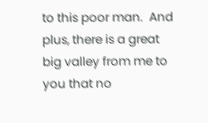to this poor man.  And plus, there is a great big valley from me to you that no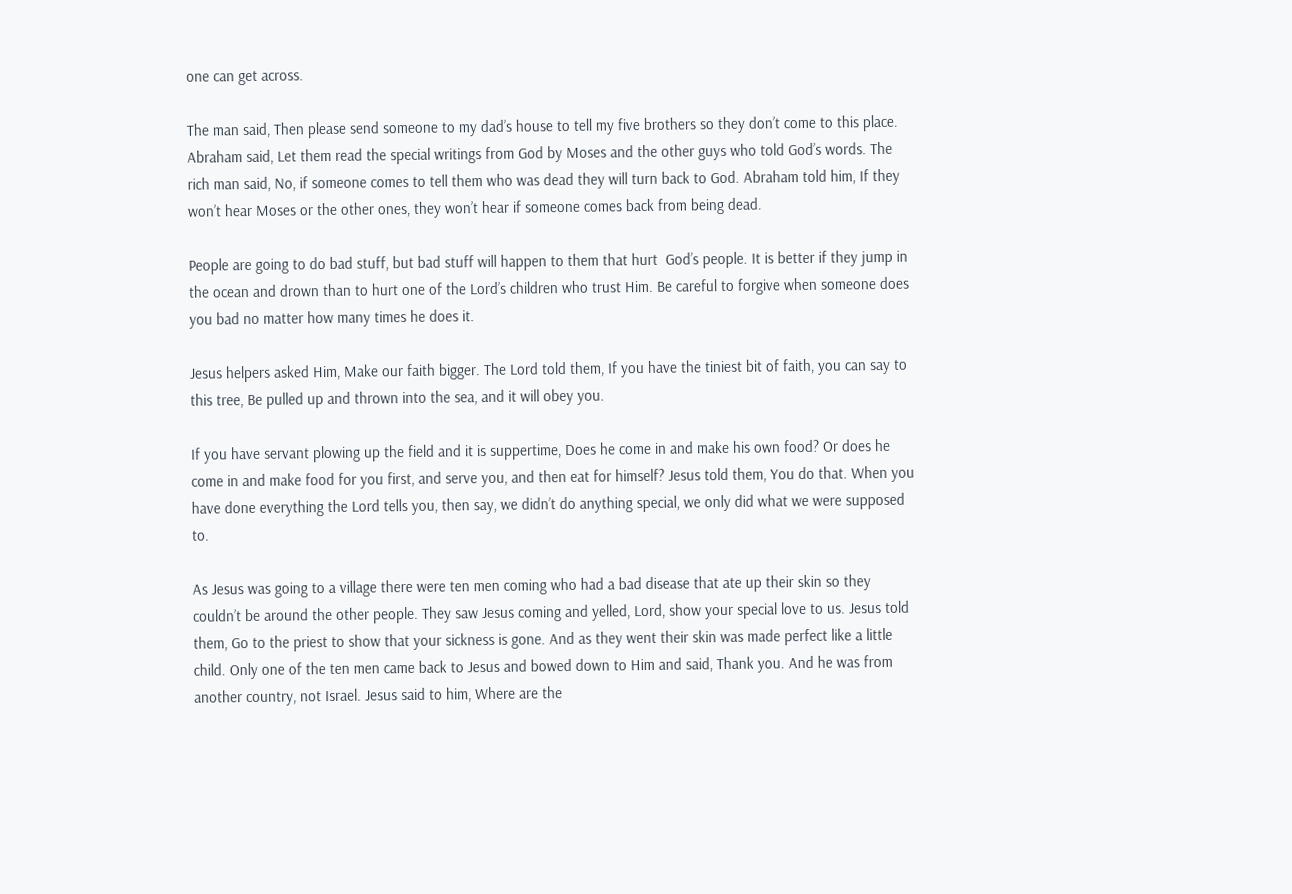one can get across.

The man said, Then please send someone to my dad’s house to tell my five brothers so they don’t come to this place. Abraham said, Let them read the special writings from God by Moses and the other guys who told God’s words. The rich man said, No, if someone comes to tell them who was dead they will turn back to God. Abraham told him, If they won’t hear Moses or the other ones, they won’t hear if someone comes back from being dead.

People are going to do bad stuff, but bad stuff will happen to them that hurt  God’s people. It is better if they jump in the ocean and drown than to hurt one of the Lord’s children who trust Him. Be careful to forgive when someone does you bad no matter how many times he does it.

Jesus helpers asked Him, Make our faith bigger. The Lord told them, If you have the tiniest bit of faith, you can say to this tree, Be pulled up and thrown into the sea, and it will obey you.

If you have servant plowing up the field and it is suppertime, Does he come in and make his own food? Or does he come in and make food for you first, and serve you, and then eat for himself? Jesus told them, You do that. When you have done everything the Lord tells you, then say, we didn’t do anything special, we only did what we were supposed to.

As Jesus was going to a village there were ten men coming who had a bad disease that ate up their skin so they couldn’t be around the other people. They saw Jesus coming and yelled, Lord, show your special love to us. Jesus told them, Go to the priest to show that your sickness is gone. And as they went their skin was made perfect like a little child. Only one of the ten men came back to Jesus and bowed down to Him and said, Thank you. And he was from another country, not Israel. Jesus said to him, Where are the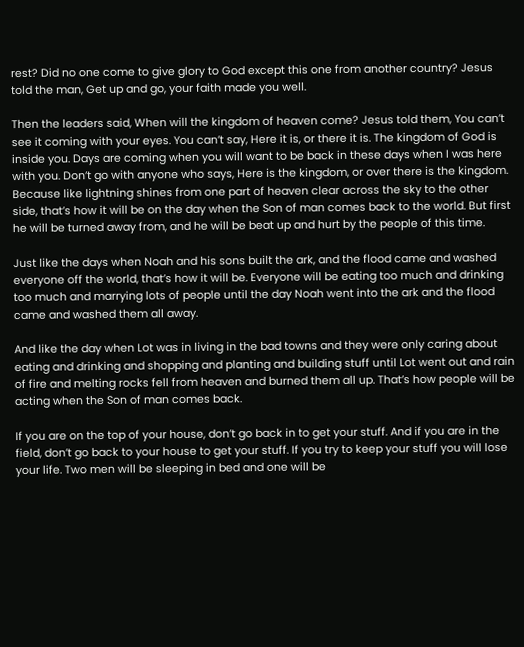rest? Did no one come to give glory to God except this one from another country? Jesus told the man, Get up and go, your faith made you well.

Then the leaders said, When will the kingdom of heaven come? Jesus told them, You can’t see it coming with your eyes. You can’t say, Here it is, or there it is. The kingdom of God is inside you. Days are coming when you will want to be back in these days when I was here with you. Don’t go with anyone who says, Here is the kingdom, or over there is the kingdom. Because like lightning shines from one part of heaven clear across the sky to the other side, that’s how it will be on the day when the Son of man comes back to the world. But first he will be turned away from, and he will be beat up and hurt by the people of this time.

Just like the days when Noah and his sons built the ark, and the flood came and washed everyone off the world, that’s how it will be. Everyone will be eating too much and drinking too much and marrying lots of people until the day Noah went into the ark and the flood came and washed them all away.

And like the day when Lot was in living in the bad towns and they were only caring about eating and drinking and shopping and planting and building stuff until Lot went out and rain of fire and melting rocks fell from heaven and burned them all up. That’s how people will be acting when the Son of man comes back.

If you are on the top of your house, don’t go back in to get your stuff. And if you are in the field, don’t go back to your house to get your stuff. If you try to keep your stuff you will lose your life. Two men will be sleeping in bed and one will be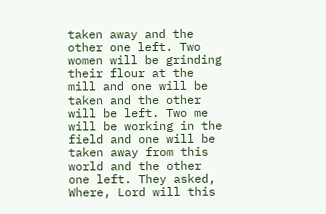taken away and the other one left. Two women will be grinding their flour at the mill and one will be taken and the other will be left. Two me will be working in the field and one will be taken away from this world and the other one left. They asked, Where, Lord will this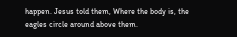happen. Jesus told them, Where the body is, the eagles circle around above them.